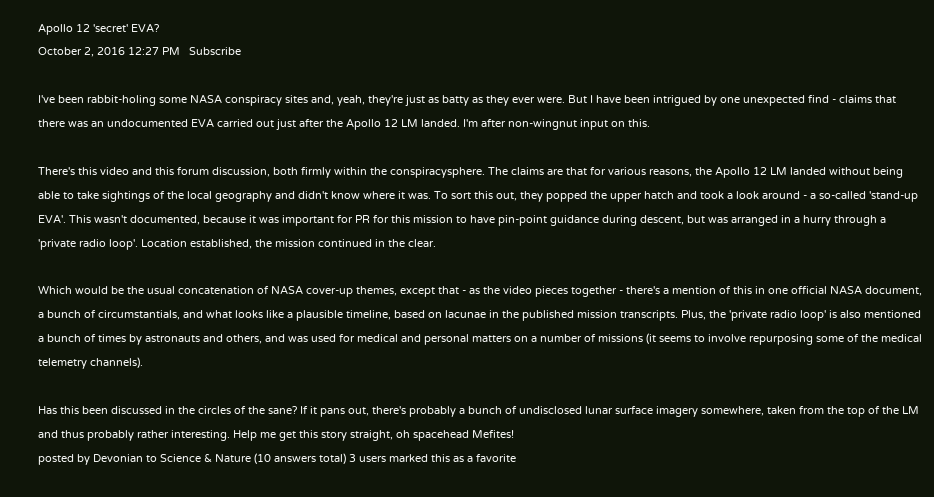Apollo 12 'secret' EVA?
October 2, 2016 12:27 PM   Subscribe

I've been rabbit-holing some NASA conspiracy sites and, yeah, they're just as batty as they ever were. But I have been intrigued by one unexpected find - claims that there was an undocumented EVA carried out just after the Apollo 12 LM landed. I'm after non-wingnut input on this.

There's this video and this forum discussion, both firmly within the conspiracysphere. The claims are that for various reasons, the Apollo 12 LM landed without being able to take sightings of the local geography and didn't know where it was. To sort this out, they popped the upper hatch and took a look around - a so-called 'stand-up EVA'. This wasn't documented, because it was important for PR for this mission to have pin-point guidance during descent, but was arranged in a hurry through a 'private radio loop'. Location established, the mission continued in the clear.

Which would be the usual concatenation of NASA cover-up themes, except that - as the video pieces together - there's a mention of this in one official NASA document, a bunch of circumstantials, and what looks like a plausible timeline, based on lacunae in the published mission transcripts. Plus, the 'private radio loop' is also mentioned a bunch of times by astronauts and others, and was used for medical and personal matters on a number of missions (it seems to involve repurposing some of the medical telemetry channels).

Has this been discussed in the circles of the sane? If it pans out, there's probably a bunch of undisclosed lunar surface imagery somewhere, taken from the top of the LM and thus probably rather interesting. Help me get this story straight, oh spacehead Mefites!
posted by Devonian to Science & Nature (10 answers total) 3 users marked this as a favorite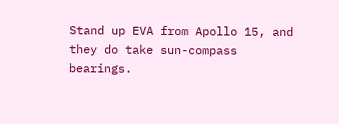Stand up EVA from Apollo 15, and they do take sun-compass bearings.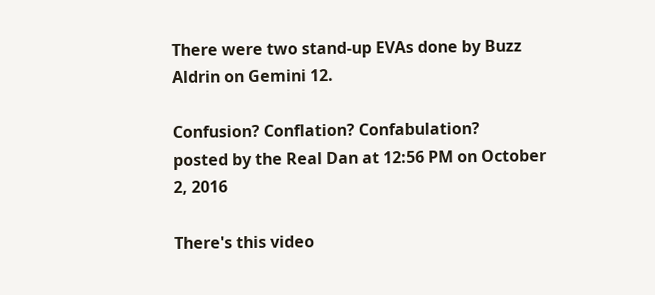There were two stand-up EVAs done by Buzz Aldrin on Gemini 12.

Confusion? Conflation? Confabulation?
posted by the Real Dan at 12:56 PM on October 2, 2016

There's this video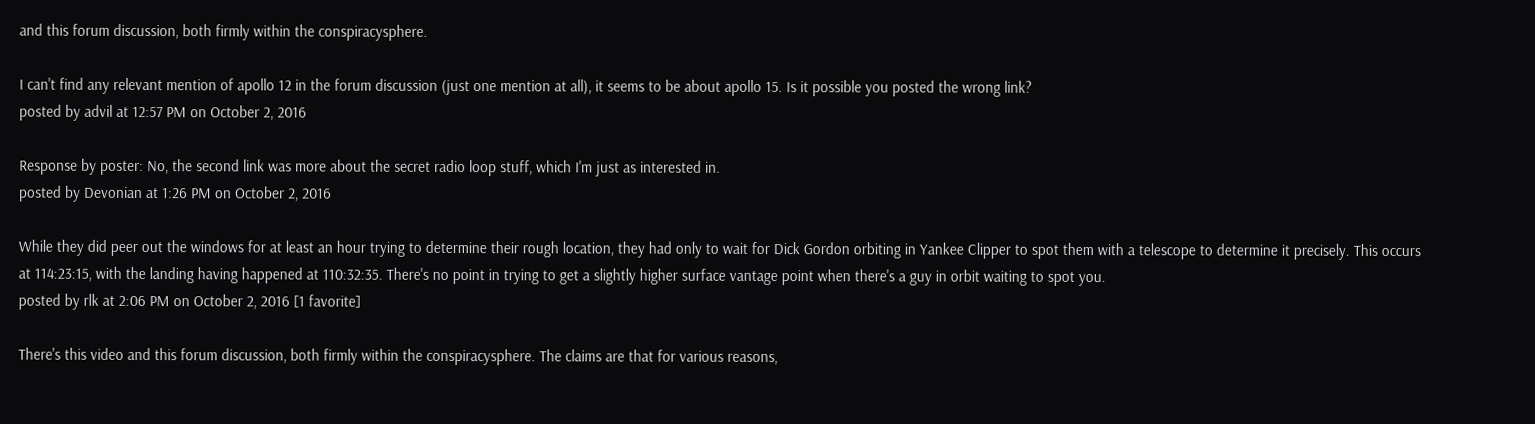and this forum discussion, both firmly within the conspiracysphere.

I can't find any relevant mention of apollo 12 in the forum discussion (just one mention at all), it seems to be about apollo 15. Is it possible you posted the wrong link?
posted by advil at 12:57 PM on October 2, 2016

Response by poster: No, the second link was more about the secret radio loop stuff, which I'm just as interested in.
posted by Devonian at 1:26 PM on October 2, 2016

While they did peer out the windows for at least an hour trying to determine their rough location, they had only to wait for Dick Gordon orbiting in Yankee Clipper to spot them with a telescope to determine it precisely. This occurs at 114:23:15, with the landing having happened at 110:32:35. There's no point in trying to get a slightly higher surface vantage point when there's a guy in orbit waiting to spot you.
posted by rlk at 2:06 PM on October 2, 2016 [1 favorite]

There's this video and this forum discussion, both firmly within the conspiracysphere. The claims are that for various reasons,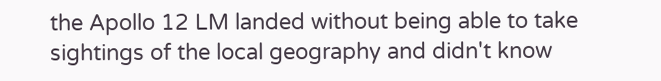the Apollo 12 LM landed without being able to take sightings of the local geography and didn't know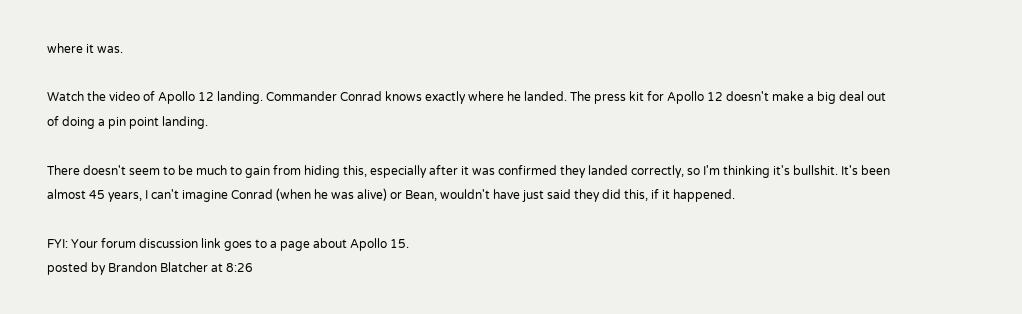where it was.

Watch the video of Apollo 12 landing. Commander Conrad knows exactly where he landed. The press kit for Apollo 12 doesn't make a big deal out of doing a pin point landing.

There doesn't seem to be much to gain from hiding this, especially after it was confirmed they landed correctly, so I'm thinking it's bullshit. It's been almost 45 years, I can't imagine Conrad (when he was alive) or Bean, wouldn't have just said they did this, if it happened.

FYI: Your forum discussion link goes to a page about Apollo 15.
posted by Brandon Blatcher at 8:26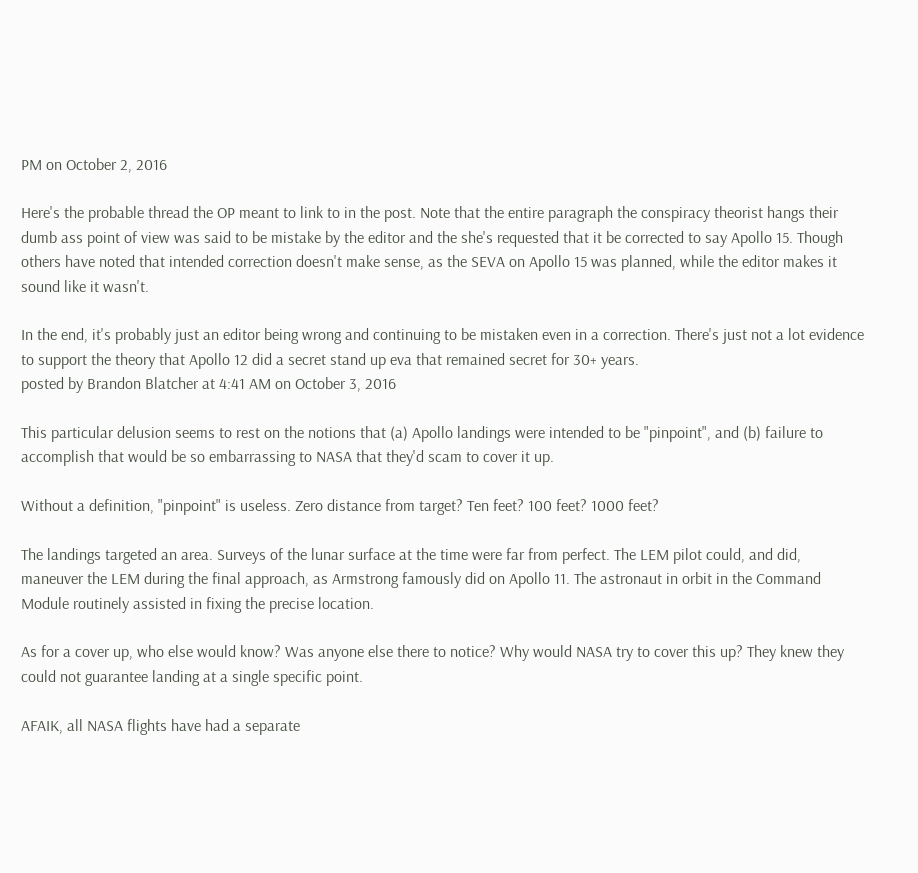PM on October 2, 2016

Here's the probable thread the OP meant to link to in the post. Note that the entire paragraph the conspiracy theorist hangs their dumb ass point of view was said to be mistake by the editor and the she's requested that it be corrected to say Apollo 15. Though others have noted that intended correction doesn't make sense, as the SEVA on Apollo 15 was planned, while the editor makes it sound like it wasn't.

In the end, it's probably just an editor being wrong and continuing to be mistaken even in a correction. There's just not a lot evidence to support the theory that Apollo 12 did a secret stand up eva that remained secret for 30+ years.
posted by Brandon Blatcher at 4:41 AM on October 3, 2016

This particular delusion seems to rest on the notions that (a) Apollo landings were intended to be "pinpoint", and (b) failure to accomplish that would be so embarrassing to NASA that they'd scam to cover it up.

Without a definition, "pinpoint" is useless. Zero distance from target? Ten feet? 100 feet? 1000 feet?

The landings targeted an area. Surveys of the lunar surface at the time were far from perfect. The LEM pilot could, and did, maneuver the LEM during the final approach, as Armstrong famously did on Apollo 11. The astronaut in orbit in the Command Module routinely assisted in fixing the precise location.

As for a cover up, who else would know? Was anyone else there to notice? Why would NASA try to cover this up? They knew they could not guarantee landing at a single specific point.

AFAIK, all NASA flights have had a separate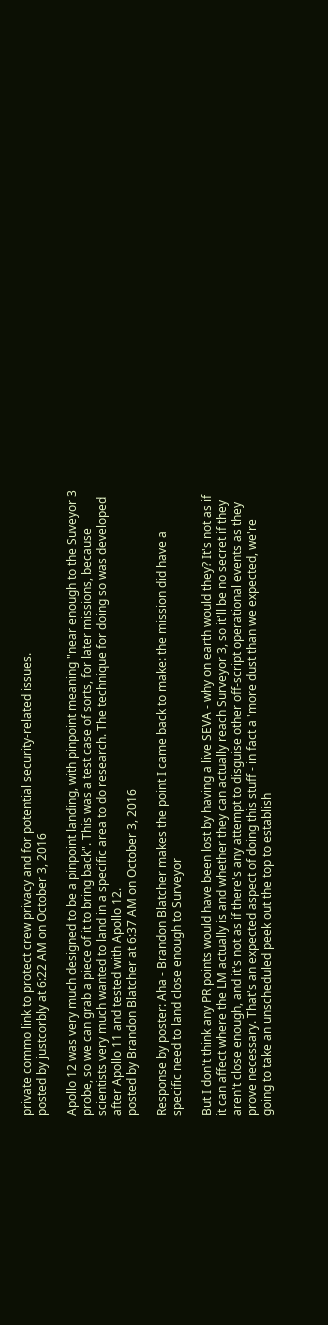private commo link to protect crew privacy and for potential security-related issues.
posted by justcorbly at 6:22 AM on October 3, 2016

Apollo 12 was very much designed to be a pinpoint landing, with pinpoint meaning "near enough to the Suveyor 3 probe, so we can grab a piece of it to bring back". This was a test case of sorts, for later missions, because scientists very much wanted to land in a specific area to do research. The technique for doing so was developed after Apollo 11 and tested with Apollo 12.
posted by Brandon Blatcher at 6:37 AM on October 3, 2016

Response by poster: Aha - Brandon Blatcher makes the point I came back to make: the mission did have a specific need to land close enough to Surveyor

But I don't think any PR points would have been lost by having a live SEVA - why on earth would they? It's not as if it can affect where the LM actually is and whether they can actually reach Surveyor 3, so it'll be no secret if they aren't close enough, and it's not as if there's any attempt to disguise other off-script operational events as they prove necessary. That's an expected aspect of doing this stuff - in fact a 'more dust than we expected, we're going to take an unscheduled peek out the top to establish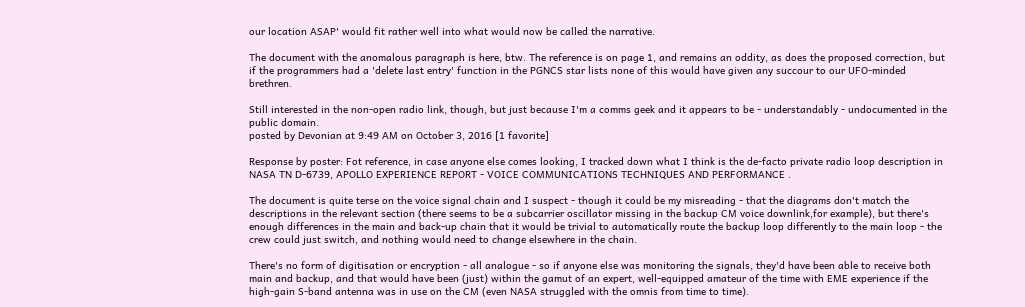our location ASAP' would fit rather well into what would now be called the narrative.

The document with the anomalous paragraph is here, btw. The reference is on page 1, and remains an oddity, as does the proposed correction, but if the programmers had a 'delete last entry' function in the PGNCS star lists none of this would have given any succour to our UFO-minded brethren.

Still interested in the non-open radio link, though, but just because I'm a comms geek and it appears to be - understandably - undocumented in the public domain.
posted by Devonian at 9:49 AM on October 3, 2016 [1 favorite]

Response by poster: Fot reference, in case anyone else comes looking, I tracked down what I think is the de-facto private radio loop description in NASA TN D-6739, APOLLO EXPERIENCE REPORT - VOICE COMMUNICATIONS TECHNIQUES AND PERFORMANCE .

The document is quite terse on the voice signal chain and I suspect - though it could be my misreading - that the diagrams don't match the descriptions in the relevant section (there seems to be a subcarrier oscillator missing in the backup CM voice downlink,for example), but there's enough differences in the main and back-up chain that it would be trivial to automatically route the backup loop differently to the main loop - the crew could just switch, and nothing would need to change elsewhere in the chain.

There's no form of digitisation or encryption - all analogue - so if anyone else was monitoring the signals, they'd have been able to receive both main and backup, and that would have been (just) within the gamut of an expert, well-equipped amateur of the time with EME experience if the high-gain S-band antenna was in use on the CM (even NASA struggled with the omnis from time to time).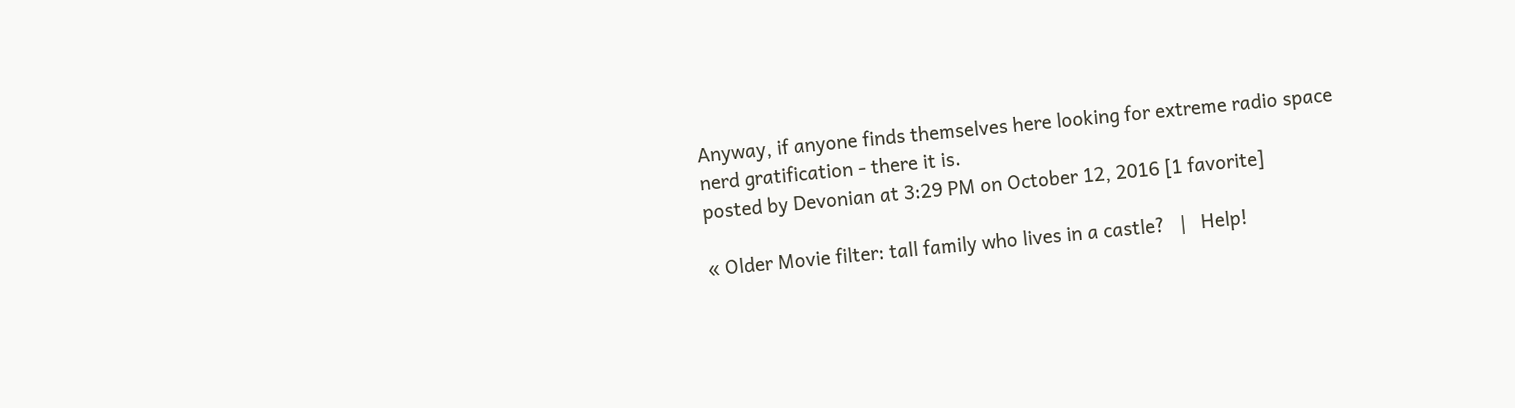Anyway, if anyone finds themselves here looking for extreme radio space nerd gratification - there it is.
posted by Devonian at 3:29 PM on October 12, 2016 [1 favorite]

« Older Movie filter: tall family who lives in a castle?   |   Help!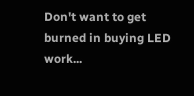Don't want to get burned in buying LED work...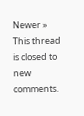Newer »
This thread is closed to new comments.